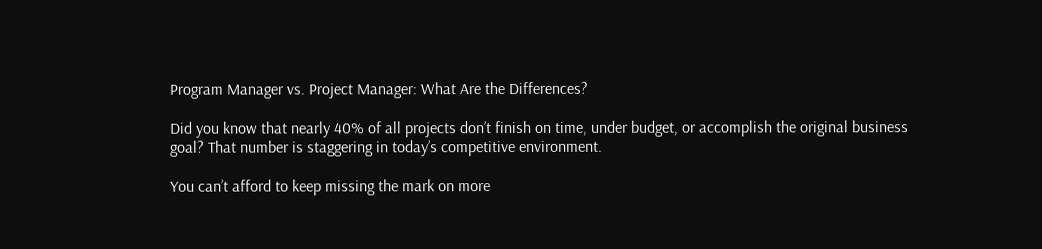Program Manager vs. Project Manager: What Are the Differences?

Did you know that nearly 40% of all projects don’t finish on time, under budget, or accomplish the original business goal? That number is staggering in today’s competitive environment.

You can’t afford to keep missing the mark on more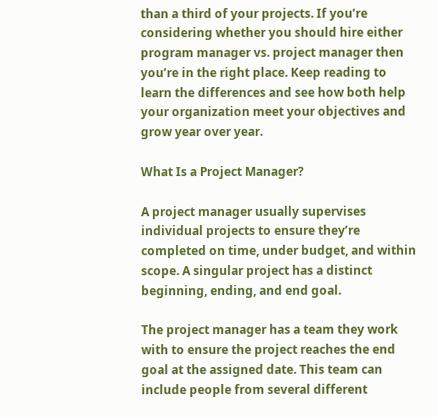than a third of your projects. If you’re considering whether you should hire either program manager vs. project manager then you’re in the right place. Keep reading to learn the differences and see how both help your organization meet your objectives and grow year over year.

What Is a Project Manager?

A project manager usually supervises individual projects to ensure they’re completed on time, under budget, and within scope. A singular project has a distinct beginning, ending, and end goal.

The project manager has a team they work with to ensure the project reaches the end goal at the assigned date. This team can include people from several different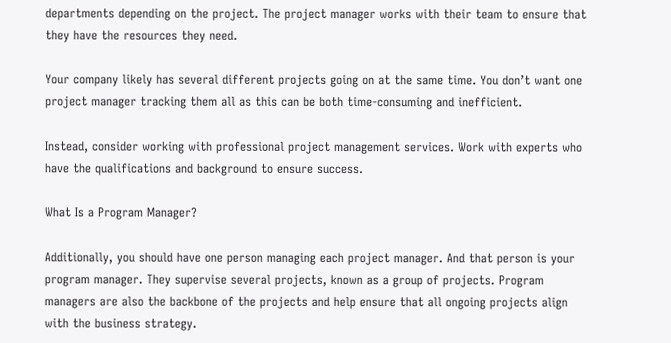departments depending on the project. The project manager works with their team to ensure that they have the resources they need.

Your company likely has several different projects going on at the same time. You don’t want one project manager tracking them all as this can be both time-consuming and inefficient.

Instead, consider working with professional project management services. Work with experts who have the qualifications and background to ensure success.

What Is a Program Manager?

Additionally, you should have one person managing each project manager. And that person is your program manager. They supervise several projects, known as a group of projects. Program managers are also the backbone of the projects and help ensure that all ongoing projects align with the business strategy.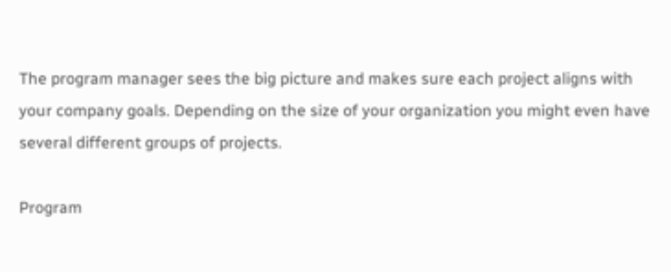The program manager sees the big picture and makes sure each project aligns with your company goals. Depending on the size of your organization you might even have several different groups of projects.

Program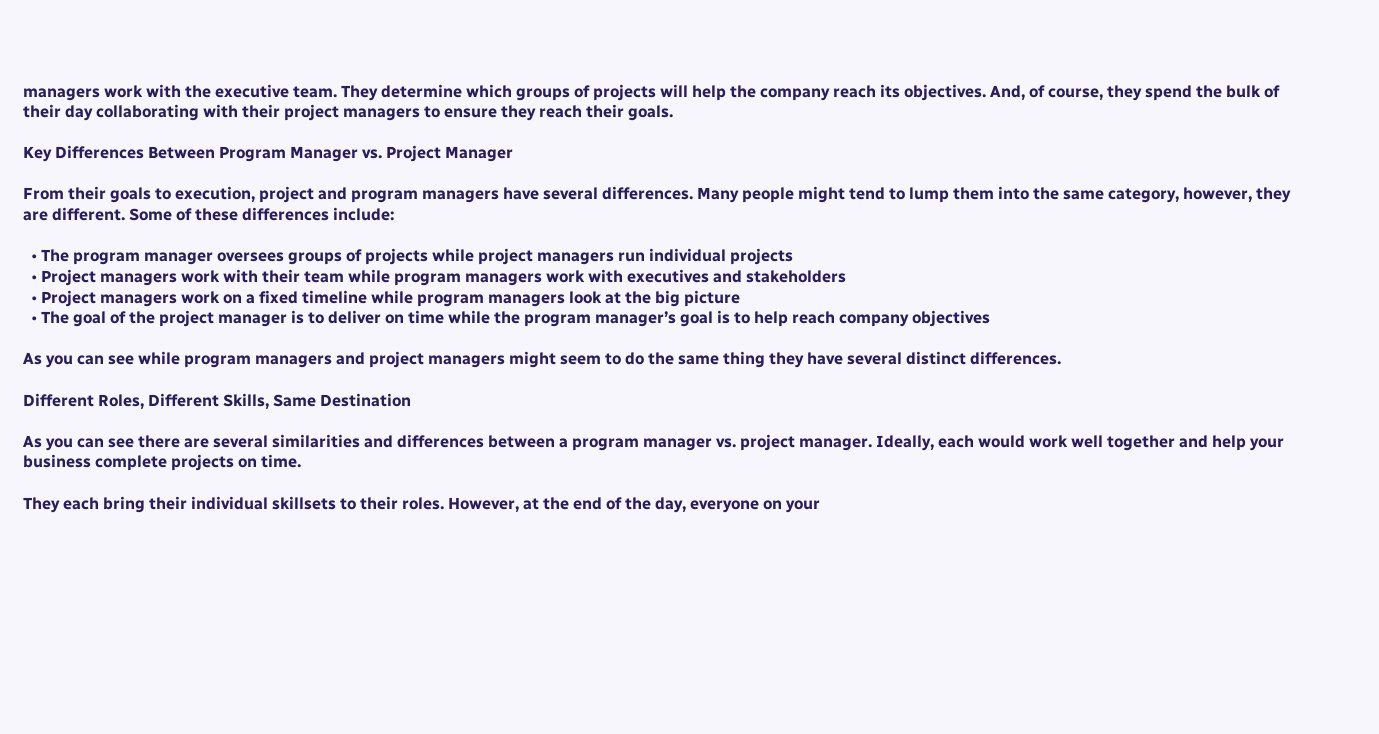managers work with the executive team. They determine which groups of projects will help the company reach its objectives. And, of course, they spend the bulk of their day collaborating with their project managers to ensure they reach their goals.

Key Differences Between Program Manager vs. Project Manager

From their goals to execution, project and program managers have several differences. Many people might tend to lump them into the same category, however, they are different. Some of these differences include:

  • The program manager oversees groups of projects while project managers run individual projects
  • Project managers work with their team while program managers work with executives and stakeholders
  • Project managers work on a fixed timeline while program managers look at the big picture
  • The goal of the project manager is to deliver on time while the program manager’s goal is to help reach company objectives

As you can see while program managers and project managers might seem to do the same thing they have several distinct differences.

Different Roles, Different Skills, Same Destination

As you can see there are several similarities and differences between a program manager vs. project manager. Ideally, each would work well together and help your business complete projects on time.

They each bring their individual skillsets to their roles. However, at the end of the day, everyone on your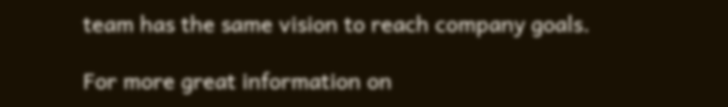team has the same vision to reach company goals.

For more great information on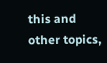this and other topics,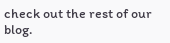check out the rest of our blog.